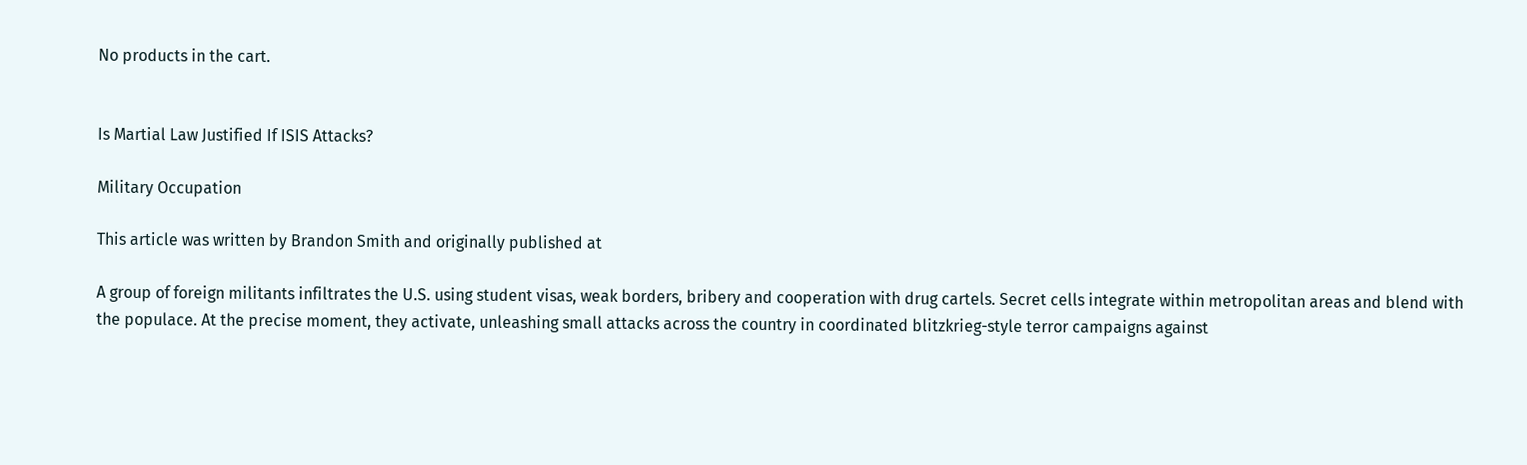No products in the cart.


Is Martial Law Justified If ISIS Attacks?

Military Occupation

This article was written by Brandon Smith and originally published at

A group of foreign militants infiltrates the U.S. using student visas, weak borders, bribery and cooperation with drug cartels. Secret cells integrate within metropolitan areas and blend with the populace. At the precise moment, they activate, unleashing small attacks across the country in coordinated blitzkrieg-style terror campaigns against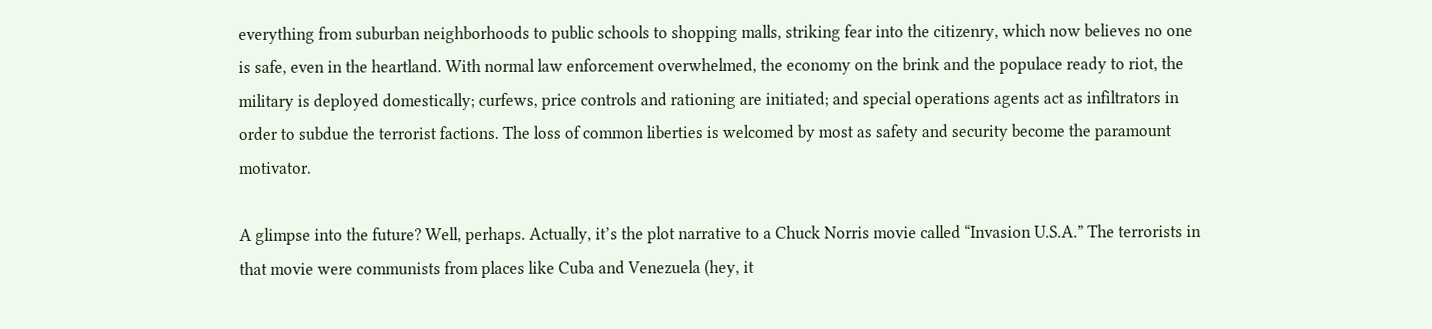everything from suburban neighborhoods to public schools to shopping malls, striking fear into the citizenry, which now believes no one is safe, even in the heartland. With normal law enforcement overwhelmed, the economy on the brink and the populace ready to riot, the military is deployed domestically; curfews, price controls and rationing are initiated; and special operations agents act as infiltrators in order to subdue the terrorist factions. The loss of common liberties is welcomed by most as safety and security become the paramount motivator.

A glimpse into the future? Well, perhaps. Actually, it’s the plot narrative to a Chuck Norris movie called “Invasion U.S.A.” The terrorists in that movie were communists from places like Cuba and Venezuela (hey, it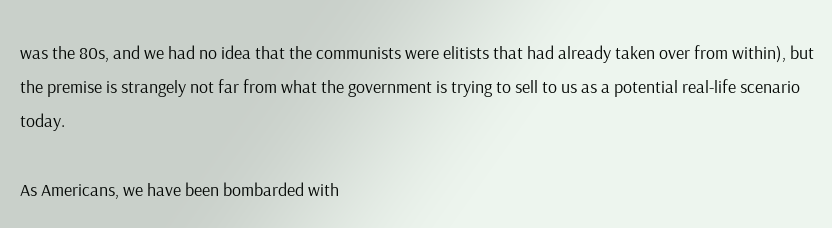was the 80s, and we had no idea that the communists were elitists that had already taken over from within), but the premise is strangely not far from what the government is trying to sell to us as a potential real-life scenario today.

As Americans, we have been bombarded with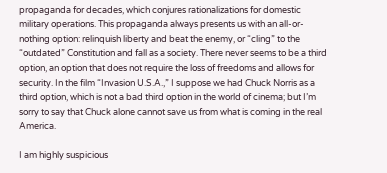propaganda for decades, which conjures rationalizations for domestic military operations. This propaganda always presents us with an all-or-nothing option: relinquish liberty and beat the enemy, or “cling” to the “outdated” Constitution and fall as a society. There never seems to be a third option, an option that does not require the loss of freedoms and allows for security. In the film “Invasion U.S.A.,” I suppose we had Chuck Norris as a third option, which is not a bad third option in the world of cinema; but I’m sorry to say that Chuck alone cannot save us from what is coming in the real America.

I am highly suspicious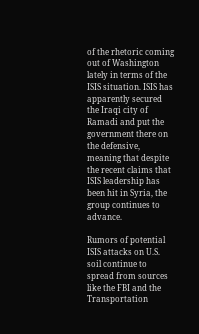of the rhetoric coming out of Washington lately in terms of the ISIS situation. ISIS has apparently secured the Iraqi city of Ramadi and put the government there on the defensive, meaning that despite the recent claims that ISIS leadership has been hit in Syria, the group continues to advance.

Rumors of potential ISIS attacks on U.S. soil continue to spread from sources like the FBI and the Transportation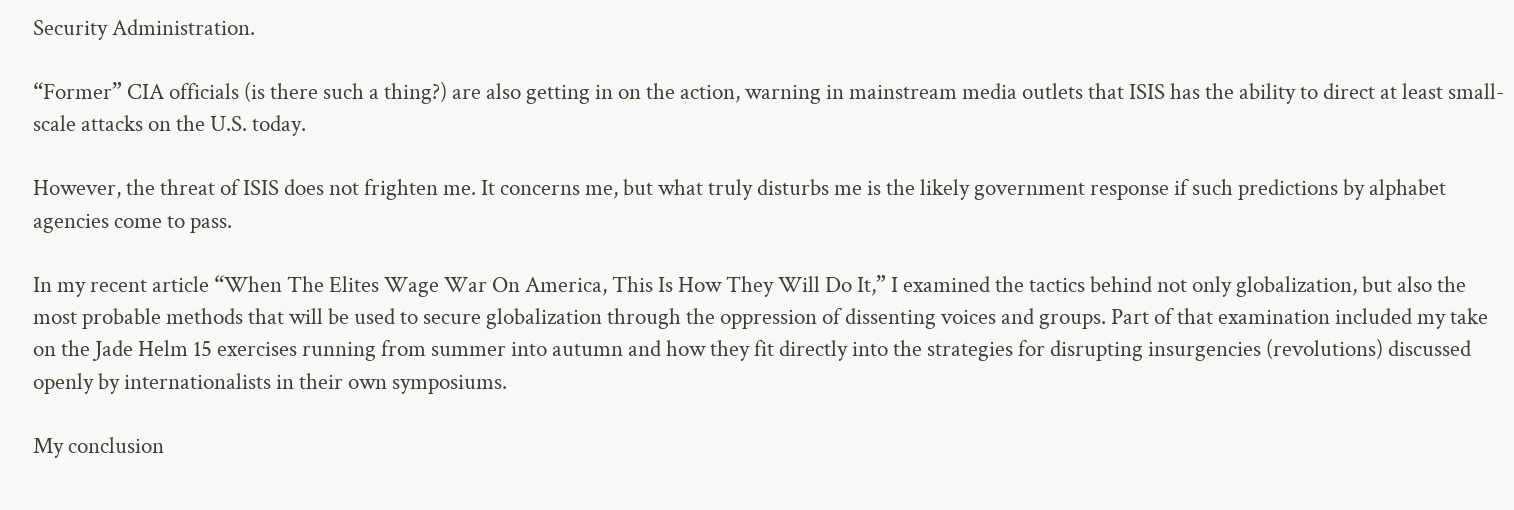Security Administration.

“Former” CIA officials (is there such a thing?) are also getting in on the action, warning in mainstream media outlets that ISIS has the ability to direct at least small-scale attacks on the U.S. today.

However, the threat of ISIS does not frighten me. It concerns me, but what truly disturbs me is the likely government response if such predictions by alphabet agencies come to pass.

In my recent article “When The Elites Wage War On America, This Is How They Will Do It,” I examined the tactics behind not only globalization, but also the most probable methods that will be used to secure globalization through the oppression of dissenting voices and groups. Part of that examination included my take on the Jade Helm 15 exercises running from summer into autumn and how they fit directly into the strategies for disrupting insurgencies (revolutions) discussed openly by internationalists in their own symposiums.

My conclusion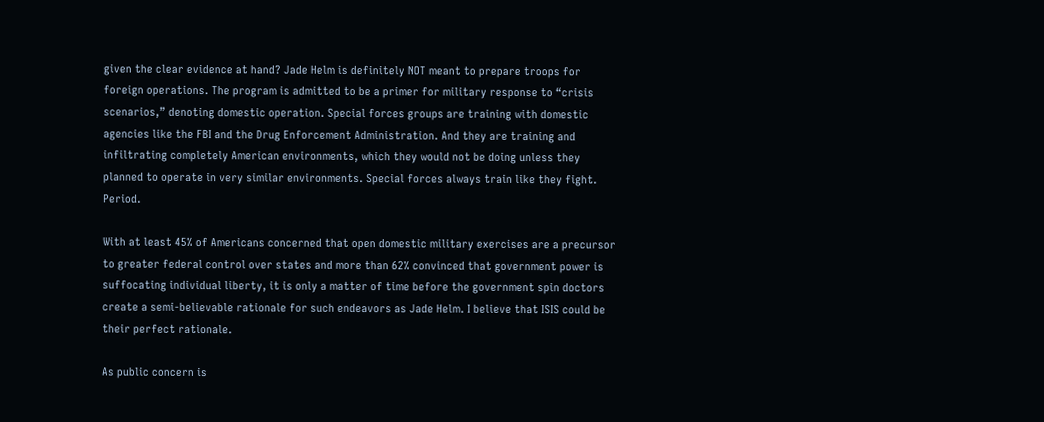given the clear evidence at hand? Jade Helm is definitely NOT meant to prepare troops for foreign operations. The program is admitted to be a primer for military response to “crisis scenarios,” denoting domestic operation. Special forces groups are training with domestic agencies like the FBI and the Drug Enforcement Administration. And they are training and infiltrating completely American environments, which they would not be doing unless they planned to operate in very similar environments. Special forces always train like they fight. Period.

With at least 45% of Americans concerned that open domestic military exercises are a precursor to greater federal control over states and more than 62% convinced that government power is suffocating individual liberty, it is only a matter of time before the government spin doctors create a semi-believable rationale for such endeavors as Jade Helm. I believe that ISIS could be their perfect rationale.

As public concern is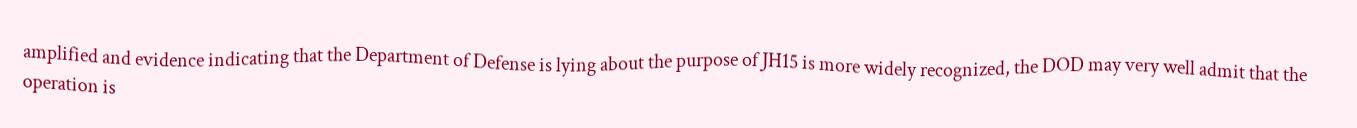amplified and evidence indicating that the Department of Defense is lying about the purpose of JH15 is more widely recognized, the DOD may very well admit that the operation is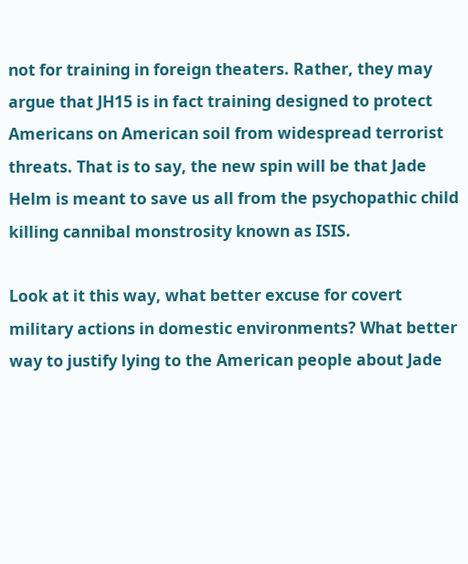not for training in foreign theaters. Rather, they may argue that JH15 is in fact training designed to protect Americans on American soil from widespread terrorist threats. That is to say, the new spin will be that Jade Helm is meant to save us all from the psychopathic child killing cannibal monstrosity known as ISIS.

Look at it this way, what better excuse for covert military actions in domestic environments? What better way to justify lying to the American people about Jade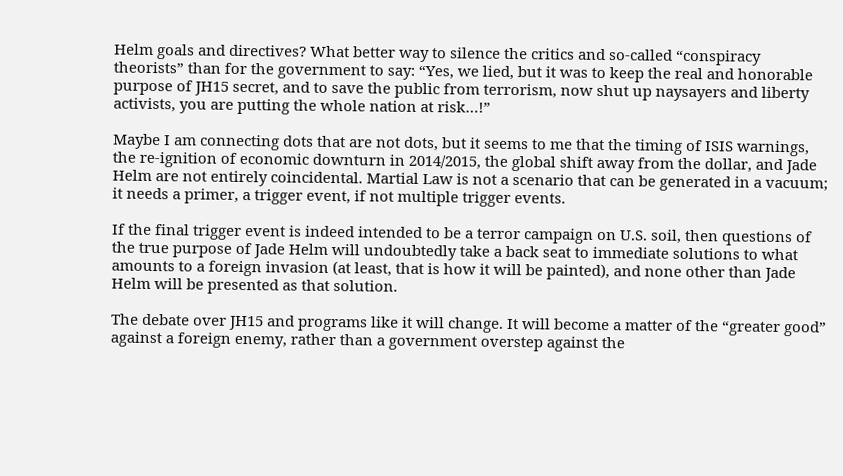Helm goals and directives? What better way to silence the critics and so-called “conspiracy theorists” than for the government to say: “Yes, we lied, but it was to keep the real and honorable purpose of JH15 secret, and to save the public from terrorism, now shut up naysayers and liberty activists, you are putting the whole nation at risk…!”

Maybe I am connecting dots that are not dots, but it seems to me that the timing of ISIS warnings, the re-ignition of economic downturn in 2014/2015, the global shift away from the dollar, and Jade Helm are not entirely coincidental. Martial Law is not a scenario that can be generated in a vacuum; it needs a primer, a trigger event, if not multiple trigger events.

If the final trigger event is indeed intended to be a terror campaign on U.S. soil, then questions of the true purpose of Jade Helm will undoubtedly take a back seat to immediate solutions to what amounts to a foreign invasion (at least, that is how it will be painted), and none other than Jade Helm will be presented as that solution.

The debate over JH15 and programs like it will change. It will become a matter of the “greater good” against a foreign enemy, rather than a government overstep against the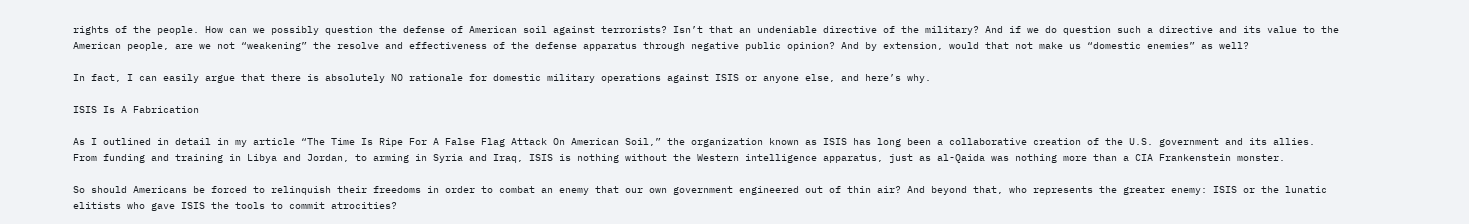rights of the people. How can we possibly question the defense of American soil against terrorists? Isn’t that an undeniable directive of the military? And if we do question such a directive and its value to the American people, are we not “weakening” the resolve and effectiveness of the defense apparatus through negative public opinion? And by extension, would that not make us “domestic enemies” as well?

In fact, I can easily argue that there is absolutely NO rationale for domestic military operations against ISIS or anyone else, and here’s why.

ISIS Is A Fabrication

As I outlined in detail in my article “The Time Is Ripe For A False Flag Attack On American Soil,” the organization known as ISIS has long been a collaborative creation of the U.S. government and its allies. From funding and training in Libya and Jordan, to arming in Syria and Iraq, ISIS is nothing without the Western intelligence apparatus, just as al-Qaida was nothing more than a CIA Frankenstein monster.

So should Americans be forced to relinquish their freedoms in order to combat an enemy that our own government engineered out of thin air? And beyond that, who represents the greater enemy: ISIS or the lunatic elitists who gave ISIS the tools to commit atrocities?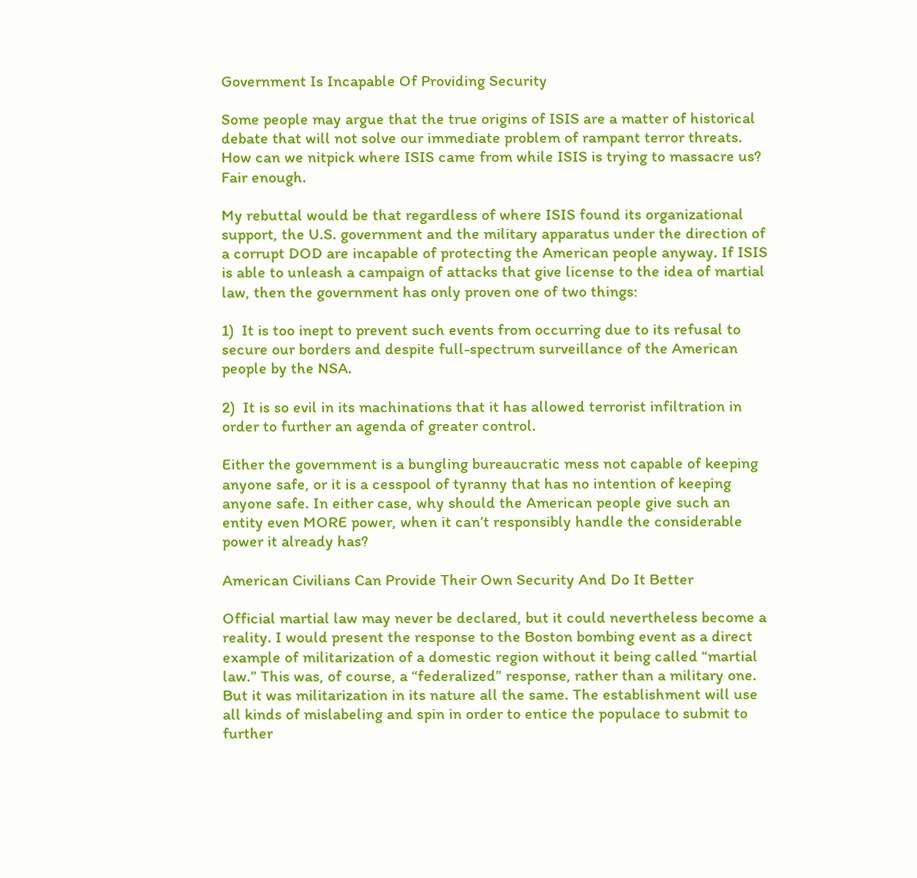Government Is Incapable Of Providing Security

Some people may argue that the true origins of ISIS are a matter of historical debate that will not solve our immediate problem of rampant terror threats. How can we nitpick where ISIS came from while ISIS is trying to massacre us? Fair enough.

My rebuttal would be that regardless of where ISIS found its organizational support, the U.S. government and the military apparatus under the direction of a corrupt DOD are incapable of protecting the American people anyway. If ISIS is able to unleash a campaign of attacks that give license to the idea of martial law, then the government has only proven one of two things:

1)  It is too inept to prevent such events from occurring due to its refusal to secure our borders and despite full-spectrum surveillance of the American people by the NSA.

2)  It is so evil in its machinations that it has allowed terrorist infiltration in order to further an agenda of greater control.

Either the government is a bungling bureaucratic mess not capable of keeping anyone safe, or it is a cesspool of tyranny that has no intention of keeping anyone safe. In either case, why should the American people give such an entity even MORE power, when it can’t responsibly handle the considerable power it already has?

American Civilians Can Provide Their Own Security And Do It Better

Official martial law may never be declared, but it could nevertheless become a reality. I would present the response to the Boston bombing event as a direct example of militarization of a domestic region without it being called “martial law.” This was, of course, a “federalized” response, rather than a military one. But it was militarization in its nature all the same. The establishment will use all kinds of mislabeling and spin in order to entice the populace to submit to further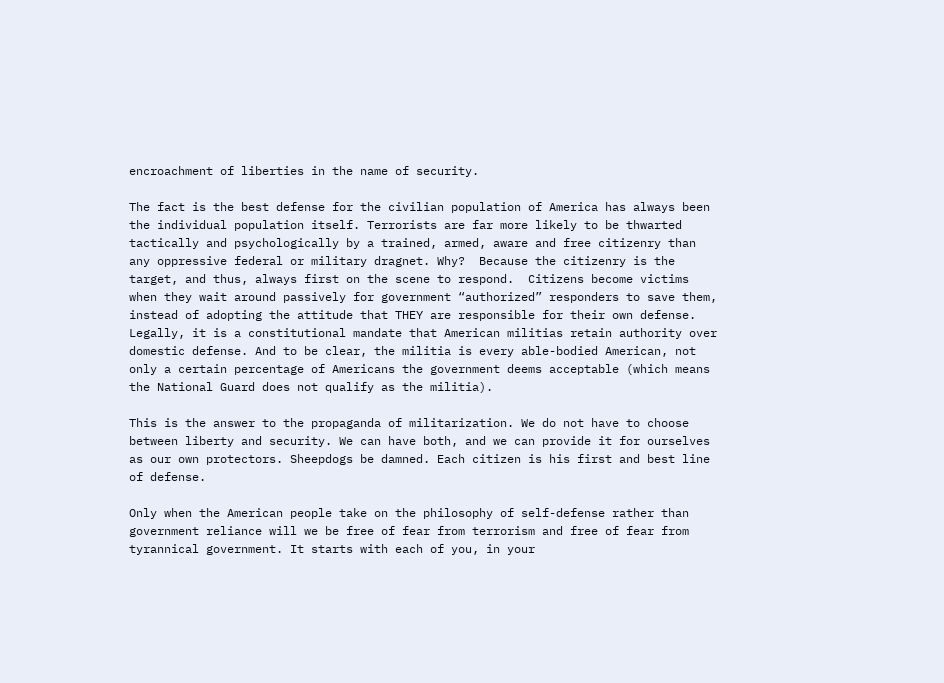encroachment of liberties in the name of security.

The fact is the best defense for the civilian population of America has always been the individual population itself. Terrorists are far more likely to be thwarted tactically and psychologically by a trained, armed, aware and free citizenry than any oppressive federal or military dragnet. Why?  Because the citizenry is the target, and thus, always first on the scene to respond.  Citizens become victims when they wait around passively for government “authorized” responders to save them, instead of adopting the attitude that THEY are responsible for their own defense.  Legally, it is a constitutional mandate that American militias retain authority over domestic defense. And to be clear, the militia is every able-bodied American, not only a certain percentage of Americans the government deems acceptable (which means the National Guard does not qualify as the militia).

This is the answer to the propaganda of militarization. We do not have to choose between liberty and security. We can have both, and we can provide it for ourselves as our own protectors. Sheepdogs be damned. Each citizen is his first and best line of defense.

Only when the American people take on the philosophy of self-defense rather than government reliance will we be free of fear from terrorism and free of fear from tyrannical government. It starts with each of you, in your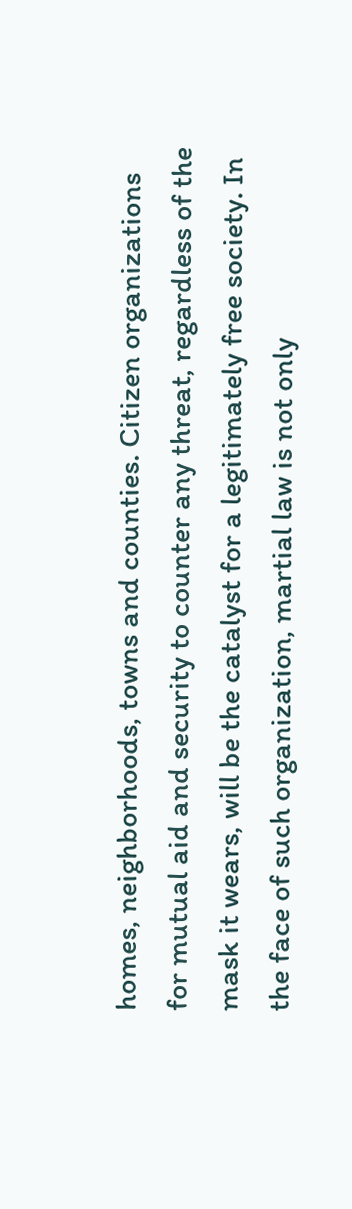homes, neighborhoods, towns and counties. Citizen organizations for mutual aid and security to counter any threat, regardless of the mask it wears, will be the catalyst for a legitimately free society. In the face of such organization, martial law is not only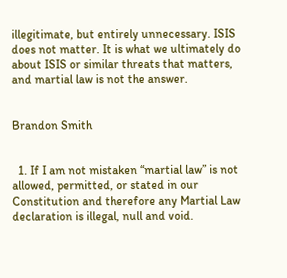illegitimate, but entirely unnecessary. ISIS does not matter. It is what we ultimately do about ISIS or similar threats that matters, and martial law is not the answer.


Brandon Smith


  1. If I am not mistaken “martial law” is not allowed, permitted, or stated in our Constitution and therefore any Martial Law declaration is illegal, null and void.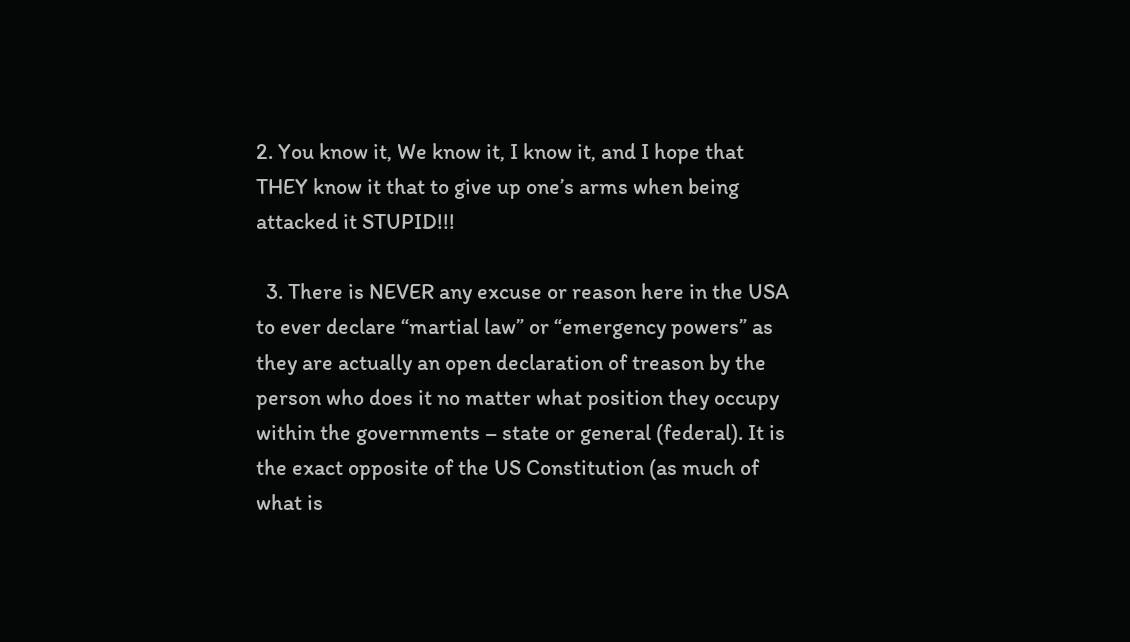2. You know it, We know it, I know it, and I hope that THEY know it that to give up one’s arms when being attacked it STUPID!!!

  3. There is NEVER any excuse or reason here in the USA to ever declare “martial law” or “emergency powers” as they are actually an open declaration of treason by the person who does it no matter what position they occupy within the governments – state or general (federal). It is the exact opposite of the US Constitution (as much of what is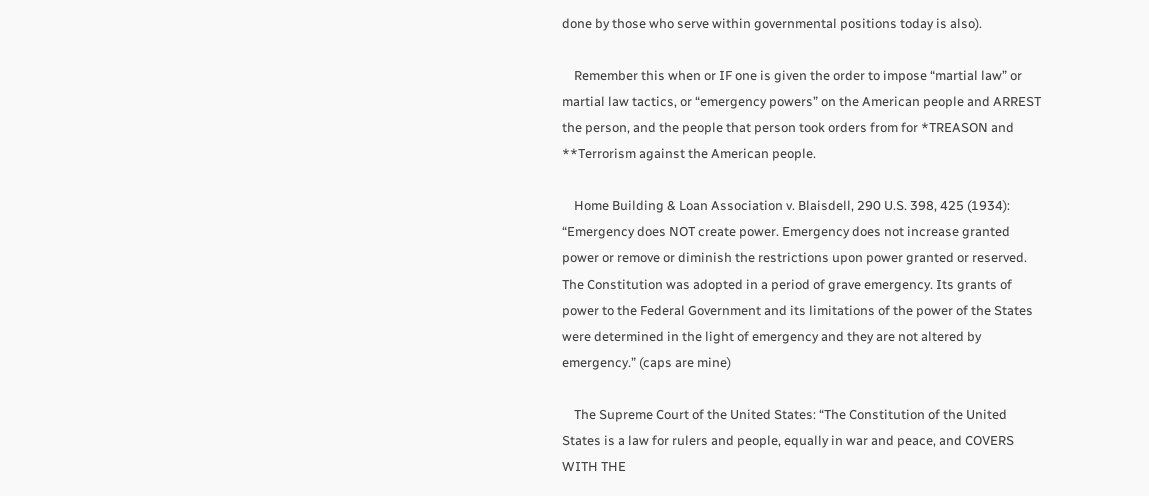done by those who serve within governmental positions today is also).

    Remember this when or IF one is given the order to impose “martial law” or martial law tactics, or “emergency powers” on the American people and ARREST the person, and the people that person took orders from for *TREASON and **Terrorism against the American people.

    Home Building & Loan Association v. Blaisdell, 290 U.S. 398, 425 (1934): “Emergency does NOT create power. Emergency does not increase granted power or remove or diminish the restrictions upon power granted or reserved. The Constitution was adopted in a period of grave emergency. Its grants of power to the Federal Government and its limitations of the power of the States were determined in the light of emergency and they are not altered by emergency.” (caps are mine)

    The Supreme Court of the United States: “The Constitution of the United States is a law for rulers and people, equally in war and peace, and COVERS WITH THE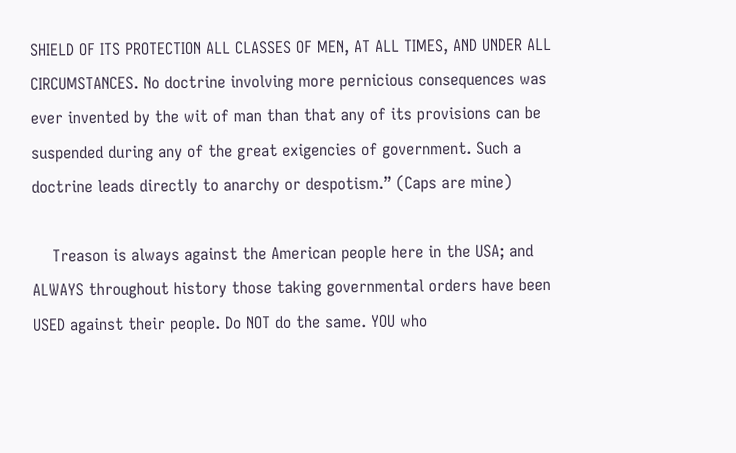SHIELD OF ITS PROTECTION ALL CLASSES OF MEN, AT ALL TIMES, AND UNDER ALL CIRCUMSTANCES. No doctrine involving more pernicious consequences was ever invented by the wit of man than that any of its provisions can be suspended during any of the great exigencies of government. Such a doctrine leads directly to anarchy or despotism.” (Caps are mine)

    Treason is always against the American people here in the USA; and ALWAYS throughout history those taking governmental orders have been USED against their people. Do NOT do the same. YOU who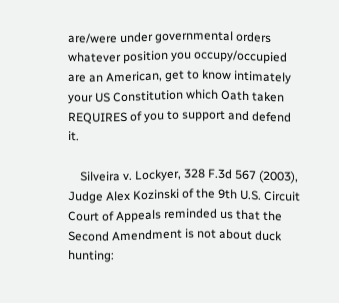are/were under governmental orders whatever position you occupy/occupied are an American, get to know intimately your US Constitution which Oath taken REQUIRES of you to support and defend it.

    Silveira v. Lockyer, 328 F.3d 567 (2003), Judge Alex Kozinski of the 9th U.S. Circuit Court of Appeals reminded us that the Second Amendment is not about duck hunting: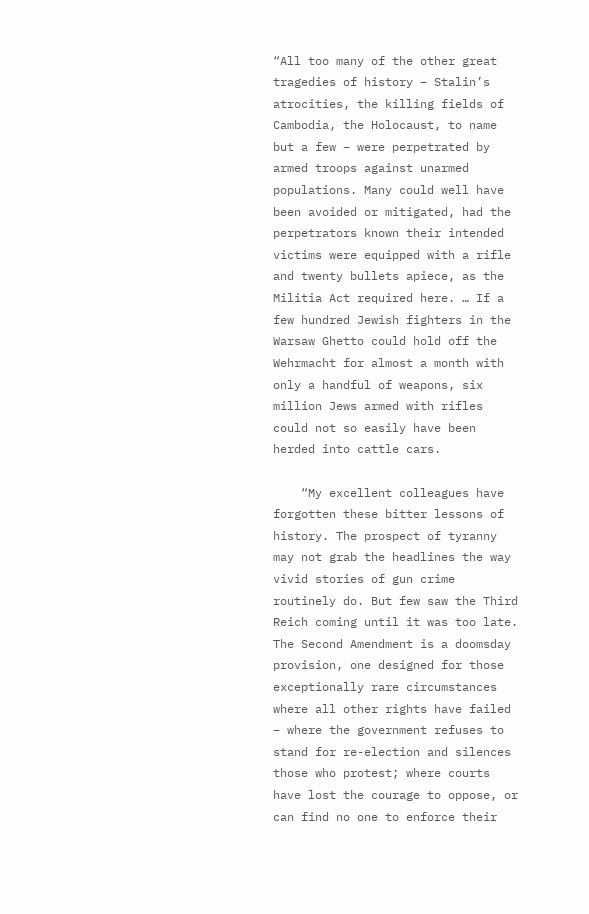“All too many of the other great tragedies of history – Stalin’s atrocities, the killing fields of Cambodia, the Holocaust, to name but a few – were perpetrated by armed troops against unarmed populations. Many could well have been avoided or mitigated, had the perpetrators known their intended victims were equipped with a rifle and twenty bullets apiece, as the Militia Act required here. … If a few hundred Jewish fighters in the Warsaw Ghetto could hold off the Wehrmacht for almost a month with only a handful of weapons, six million Jews armed with rifles could not so easily have been herded into cattle cars.

    “My excellent colleagues have forgotten these bitter lessons of history. The prospect of tyranny may not grab the headlines the way vivid stories of gun crime routinely do. But few saw the Third Reich coming until it was too late. The Second Amendment is a doomsday provision, one designed for those exceptionally rare circumstances where all other rights have failed – where the government refuses to stand for re-election and silences those who protest; where courts have lost the courage to oppose, or can find no one to enforce their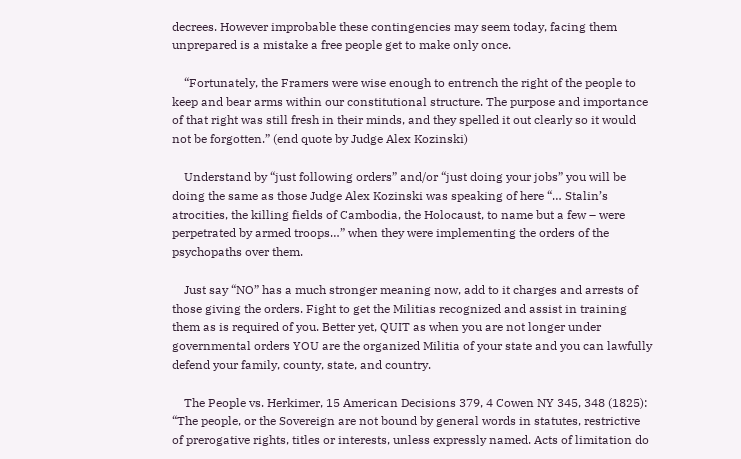decrees. However improbable these contingencies may seem today, facing them unprepared is a mistake a free people get to make only once.

    “Fortunately, the Framers were wise enough to entrench the right of the people to keep and bear arms within our constitutional structure. The purpose and importance of that right was still fresh in their minds, and they spelled it out clearly so it would not be forgotten.” (end quote by Judge Alex Kozinski)

    Understand by “just following orders” and/or “just doing your jobs” you will be doing the same as those Judge Alex Kozinski was speaking of here “… Stalin’s atrocities, the killing fields of Cambodia, the Holocaust, to name but a few – were perpetrated by armed troops…” when they were implementing the orders of the psychopaths over them.

    Just say “NO” has a much stronger meaning now, add to it charges and arrests of those giving the orders. Fight to get the Militias recognized and assist in training them as is required of you. Better yet, QUIT as when you are not longer under governmental orders YOU are the organized Militia of your state and you can lawfully defend your family, county, state, and country.

    The People vs. Herkimer, 15 American Decisions 379, 4 Cowen NY 345, 348 (1825): “The people, or the Sovereign are not bound by general words in statutes, restrictive of prerogative rights, titles or interests, unless expressly named. Acts of limitation do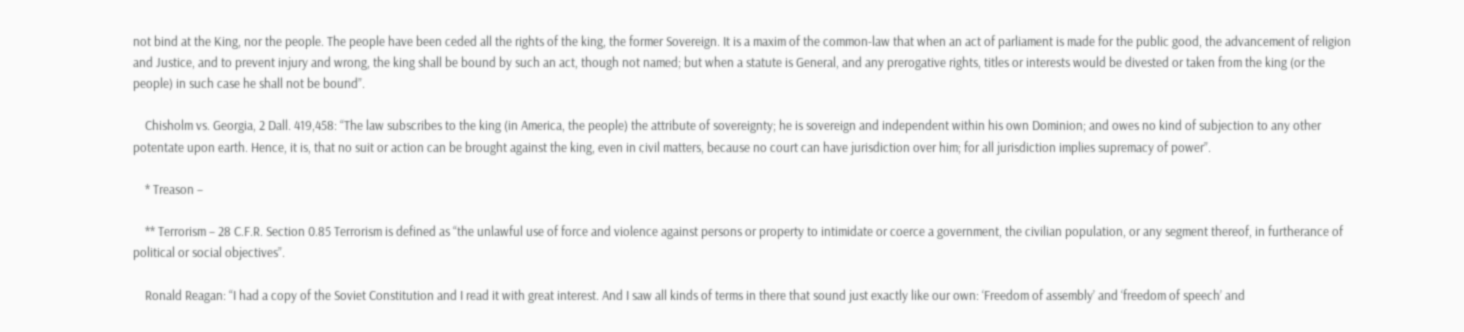not bind at the King, nor the people. The people have been ceded all the rights of the king, the former Sovereign. It is a maxim of the common-law that when an act of parliament is made for the public good, the advancement of religion and Justice, and to prevent injury and wrong, the king shall be bound by such an act, though not named; but when a statute is General, and any prerogative rights, titles or interests would be divested or taken from the king (or the people) in such case he shall not be bound”.

    Chisholm vs. Georgia, 2 Dall. 419,458: “The law subscribes to the king (in America, the people) the attribute of sovereignty; he is sovereign and independent within his own Dominion; and owes no kind of subjection to any other potentate upon earth. Hence, it is, that no suit or action can be brought against the king, even in civil matters, because no court can have jurisdiction over him; for all jurisdiction implies supremacy of power”.

    * Treason –

    ** Terrorism – 28 C.F.R. Section 0.85 Terrorism is defined as “the unlawful use of force and violence against persons or property to intimidate or coerce a government, the civilian population, or any segment thereof, in furtherance of political or social objectives”.

    Ronald Reagan: “I had a copy of the Soviet Constitution and I read it with great interest. And I saw all kinds of terms in there that sound just exactly like our own: ‘Freedom of assembly’ and ‘freedom of speech’ and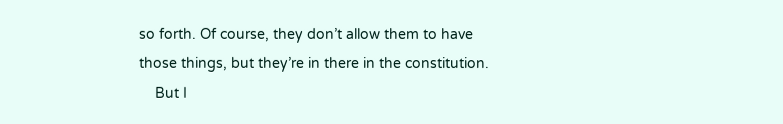so forth. Of course, they don’t allow them to have those things, but they’re in there in the constitution.
    But I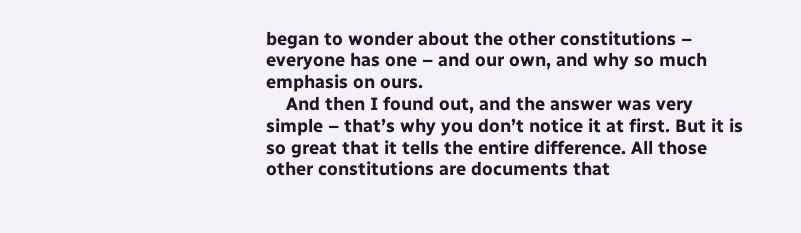began to wonder about the other constitutions – everyone has one – and our own, and why so much emphasis on ours.
    And then I found out, and the answer was very simple – that’s why you don’t notice it at first. But it is so great that it tells the entire difference. All those other constitutions are documents that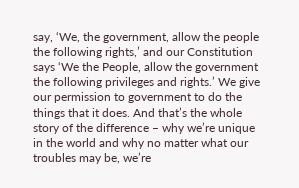say, ‘We, the government, allow the people the following rights,’ and our Constitution says ‘We the People, allow the government the following privileges and rights.’ We give our permission to government to do the things that it does. And that’s the whole story of the difference – why we’re unique in the world and why no matter what our troubles may be, we’re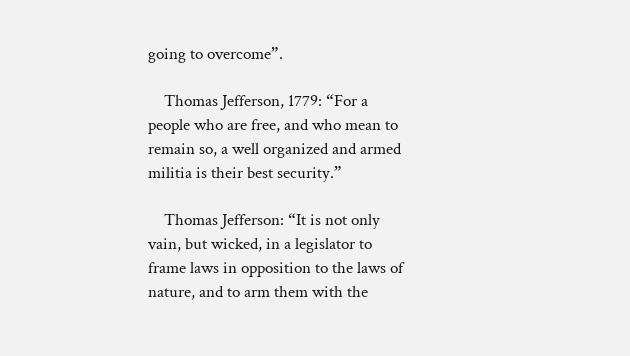going to overcome”.

    Thomas Jefferson, 1779: “For a people who are free, and who mean to remain so, a well organized and armed militia is their best security.”

    Thomas Jefferson: “It is not only vain, but wicked, in a legislator to frame laws in opposition to the laws of nature, and to arm them with the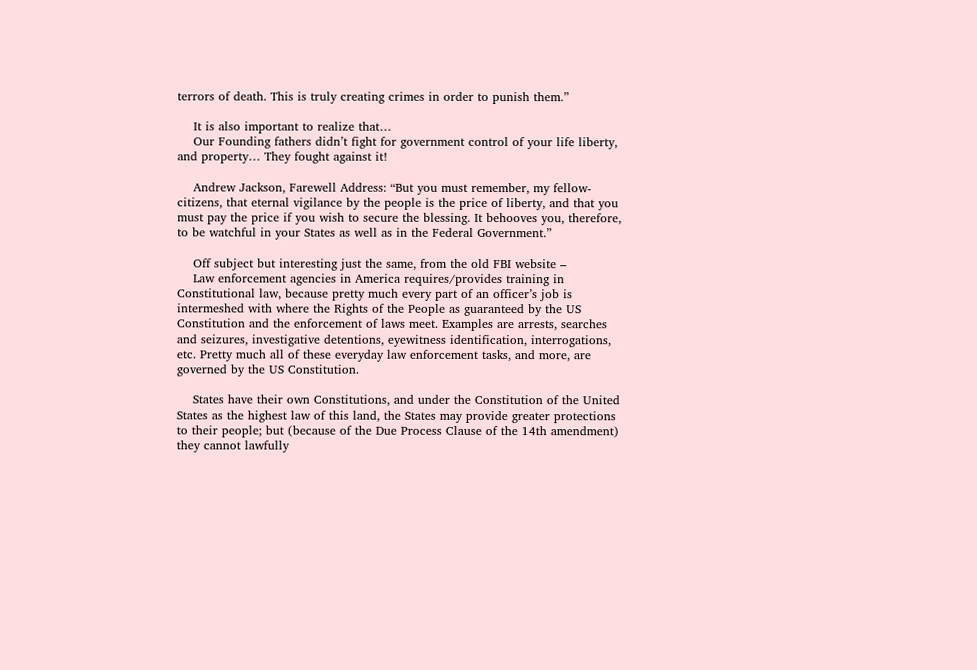terrors of death. This is truly creating crimes in order to punish them.”

    It is also important to realize that…
    Our Founding fathers didn’t fight for government control of your life liberty, and property… They fought against it!

    Andrew Jackson, Farewell Address: “But you must remember, my fellow-citizens, that eternal vigilance by the people is the price of liberty, and that you must pay the price if you wish to secure the blessing. It behooves you, therefore, to be watchful in your States as well as in the Federal Government.”

    Off subject but interesting just the same, from the old FBI website –
    Law enforcement agencies in America requires/provides training in Constitutional law, because pretty much every part of an officer’s job is intermeshed with where the Rights of the People as guaranteed by the US Constitution and the enforcement of laws meet. Examples are arrests, searches and seizures, investigative detentions, eyewitness identification, interrogations, etc. Pretty much all of these everyday law enforcement tasks, and more, are governed by the US Constitution.

    States have their own Constitutions, and under the Constitution of the United States as the highest law of this land, the States may provide greater protections to their people; but (because of the Due Process Clause of the 14th amendment) they cannot lawfully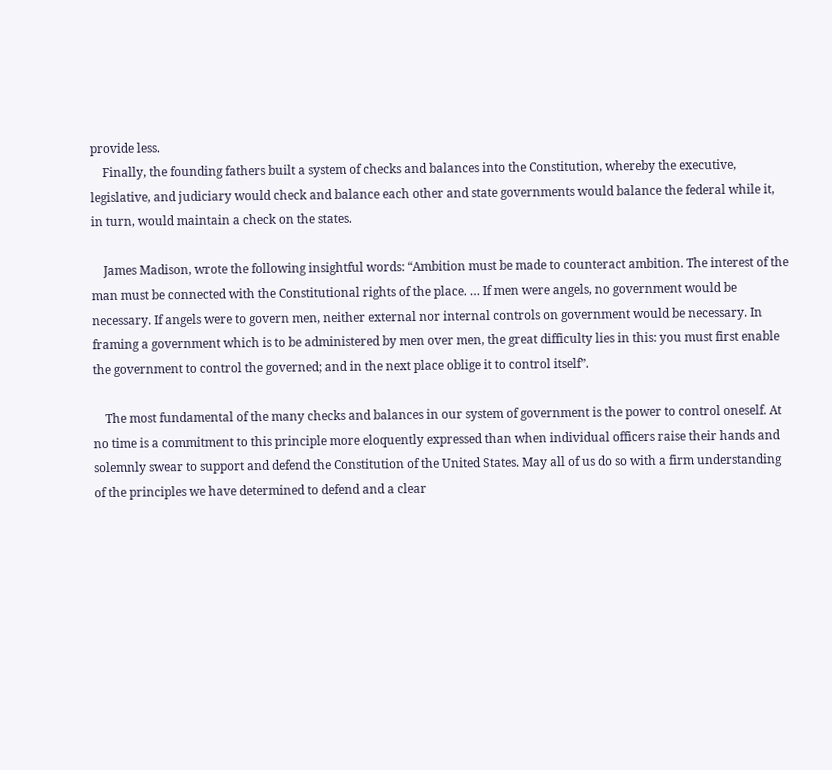provide less.
    Finally, the founding fathers built a system of checks and balances into the Constitution, whereby the executive, legislative, and judiciary would check and balance each other and state governments would balance the federal while it, in turn, would maintain a check on the states.

    James Madison, wrote the following insightful words: “Ambition must be made to counteract ambition. The interest of the man must be connected with the Constitutional rights of the place. … If men were angels, no government would be necessary. If angels were to govern men, neither external nor internal controls on government would be necessary. In framing a government which is to be administered by men over men, the great difficulty lies in this: you must first enable the government to control the governed; and in the next place oblige it to control itself”.

    The most fundamental of the many checks and balances in our system of government is the power to control oneself. At no time is a commitment to this principle more eloquently expressed than when individual officers raise their hands and solemnly swear to support and defend the Constitution of the United States. May all of us do so with a firm understanding of the principles we have determined to defend and a clear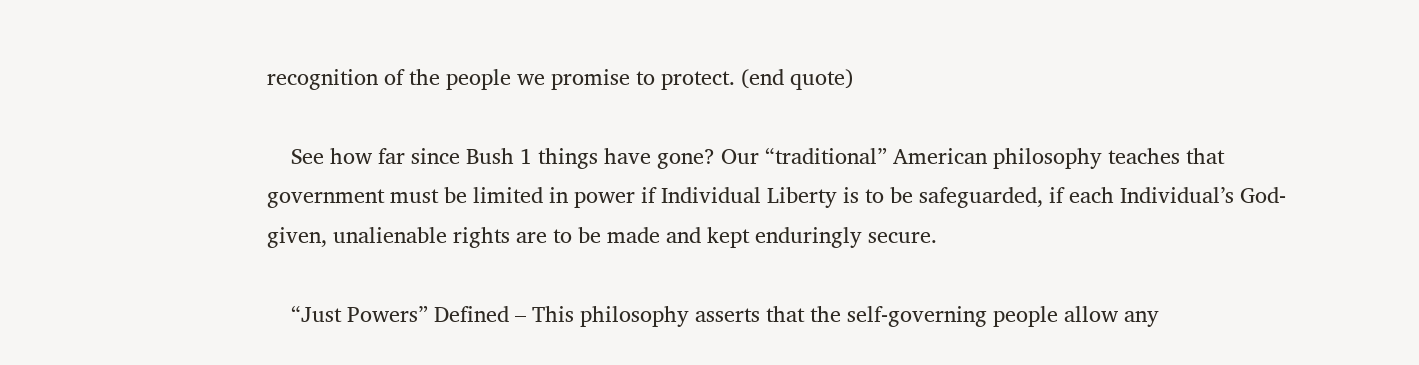recognition of the people we promise to protect. (end quote)

    See how far since Bush 1 things have gone? Our “traditional” American philosophy teaches that government must be limited in power if Individual Liberty is to be safeguarded, if each Individual’s God-given, unalienable rights are to be made and kept enduringly secure.

    “Just Powers” Defined – This philosophy asserts that the self-governing people allow any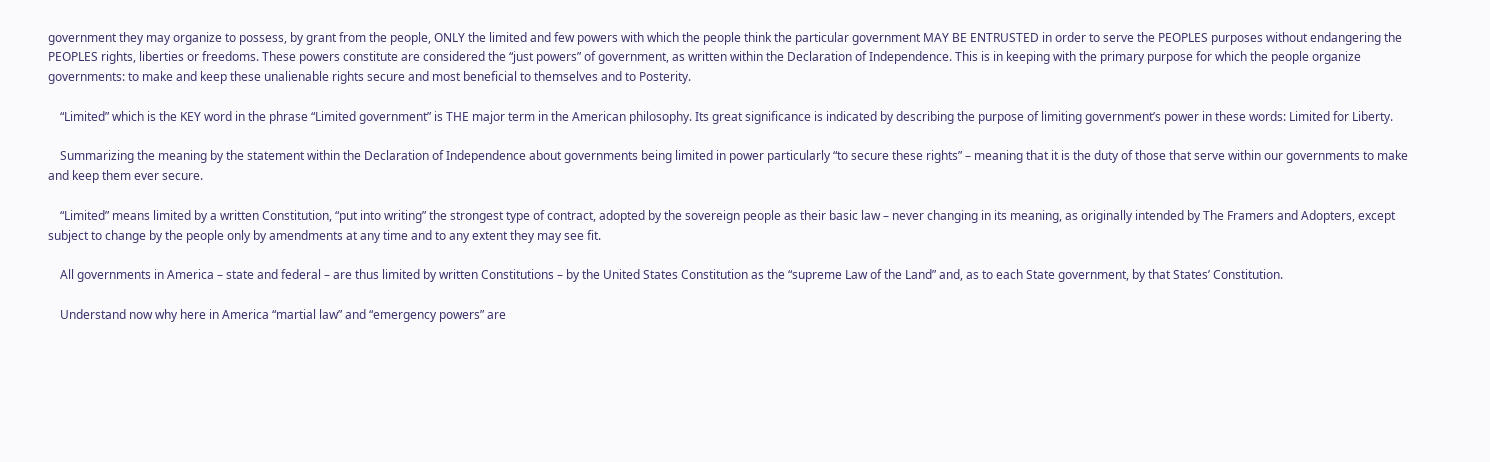government they may organize to possess, by grant from the people, ONLY the limited and few powers with which the people think the particular government MAY BE ENTRUSTED in order to serve the PEOPLES purposes without endangering the PEOPLES rights, liberties or freedoms. These powers constitute are considered the “just powers” of government, as written within the Declaration of Independence. This is in keeping with the primary purpose for which the people organize governments: to make and keep these unalienable rights secure and most beneficial to themselves and to Posterity.

    “Limited” which is the KEY word in the phrase “Limited government” is THE major term in the American philosophy. Its great significance is indicated by describing the purpose of limiting government’s power in these words: Limited for Liberty.

    Summarizing the meaning by the statement within the Declaration of Independence about governments being limited in power particularly “to secure these rights” – meaning that it is the duty of those that serve within our governments to make and keep them ever secure.

    “Limited” means limited by a written Constitution, “put into writing” the strongest type of contract, adopted by the sovereign people as their basic law – never changing in its meaning, as originally intended by The Framers and Adopters, except subject to change by the people only by amendments at any time and to any extent they may see fit.

    All governments in America – state and federal – are thus limited by written Constitutions – by the United States Constitution as the “supreme Law of the Land” and, as to each State government, by that States’ Constitution.

    Understand now why here in America “martial law” and “emergency powers” are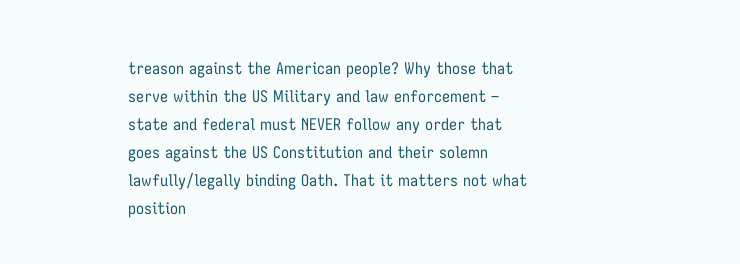treason against the American people? Why those that serve within the US Military and law enforcement – state and federal must NEVER follow any order that goes against the US Constitution and their solemn lawfully/legally binding Oath. That it matters not what position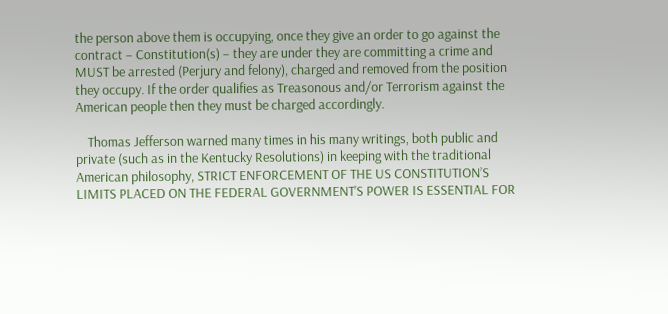the person above them is occupying, once they give an order to go against the contract – Constitution(s) – they are under they are committing a crime and MUST be arrested (Perjury and felony), charged and removed from the position they occupy. If the order qualifies as Treasonous and/or Terrorism against the American people then they must be charged accordingly.

    Thomas Jefferson warned many times in his many writings, both public and private (such as in the Kentucky Resolutions) in keeping with the traditional American philosophy, STRICT ENFORCEMENT OF THE US CONSTITUTION’S LIMITS PLACED ON THE FEDERAL GOVERNMENT’S POWER IS ESSENTIAL FOR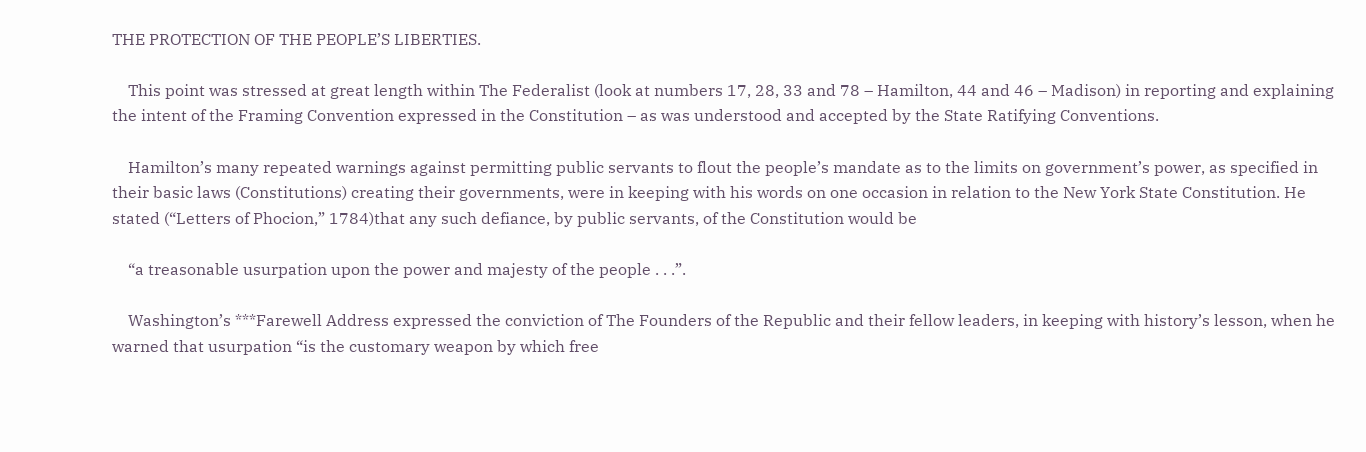THE PROTECTION OF THE PEOPLE’S LIBERTIES.

    This point was stressed at great length within The Federalist (look at numbers 17, 28, 33 and 78 – Hamilton, 44 and 46 – Madison) in reporting and explaining the intent of the Framing Convention expressed in the Constitution – as was understood and accepted by the State Ratifying Conventions.

    Hamilton’s many repeated warnings against permitting public servants to flout the people’s mandate as to the limits on government’s power, as specified in their basic laws (Constitutions) creating their governments, were in keeping with his words on one occasion in relation to the New York State Constitution. He stated (“Letters of Phocion,” 1784)that any such defiance, by public servants, of the Constitution would be

    “a treasonable usurpation upon the power and majesty of the people . . .”.

    Washington’s ***Farewell Address expressed the conviction of The Founders of the Republic and their fellow leaders, in keeping with history’s lesson, when he warned that usurpation “is the customary weapon by which free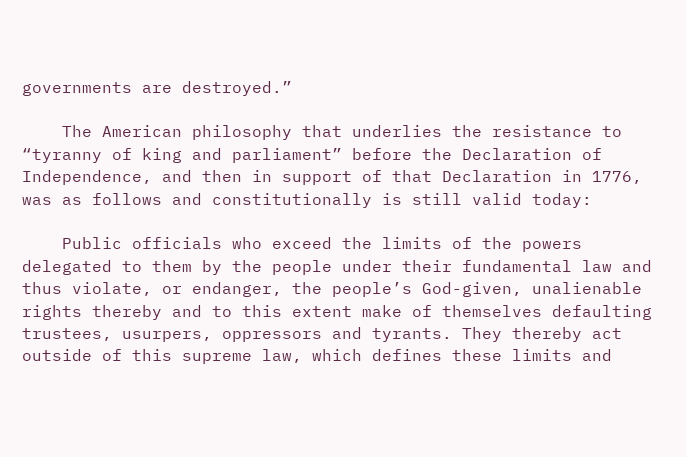governments are destroyed.”

    The American philosophy that underlies the resistance to “tyranny of king and parliament” before the Declaration of Independence, and then in support of that Declaration in 1776, was as follows and constitutionally is still valid today:

    Public officials who exceed the limits of the powers delegated to them by the people under their fundamental law and thus violate, or endanger, the people’s God-given, unalienable rights thereby and to this extent make of themselves defaulting trustees, usurpers, oppressors and tyrants. They thereby act outside of this supreme law, which defines these limits and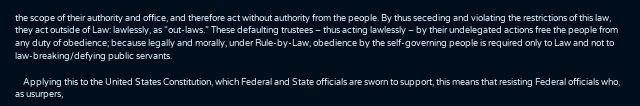the scope of their authority and office, and therefore act without authority from the people. By thus seceding and violating the restrictions of this law, they act outside of Law: lawlessly, as “out-laws.” These defaulting trustees – thus acting lawlessly – by their undelegated actions free the people from any duty of obedience; because legally and morally, under Rule-by-Law, obedience by the self-governing people is required only to Law and not to law-breaking/defying public servants.

    Applying this to the United States Constitution, which Federal and State officials are sworn to support, this means that resisting Federal officials who, as usurpers,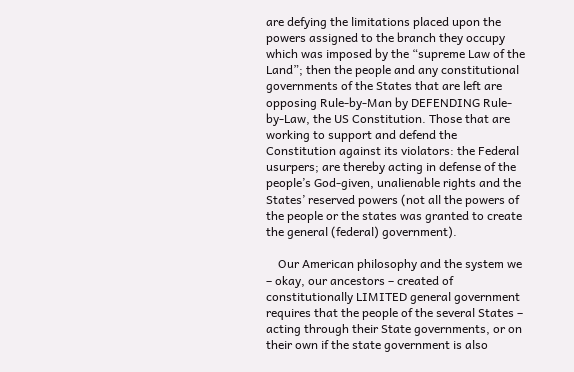are defying the limitations placed upon the powers assigned to the branch they occupy which was imposed by the “supreme Law of the Land”; then the people and any constitutional governments of the States that are left are opposing Rule-by-Man by DEFENDING Rule-by-Law, the US Constitution. Those that are working to support and defend the Constitution against its violators: the Federal usurpers; are thereby acting in defense of the people’s God-given, unalienable rights and the States’ reserved powers (not all the powers of the people or the states was granted to create the general (federal) government).

    Our American philosophy and the system we – okay, our ancestors – created of constitutionally LIMITED general government requires that the people of the several States – acting through their State governments, or on their own if the state government is also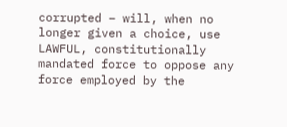corrupted – will, when no longer given a choice, use LAWFUL, constitutionally mandated force to oppose any force employed by the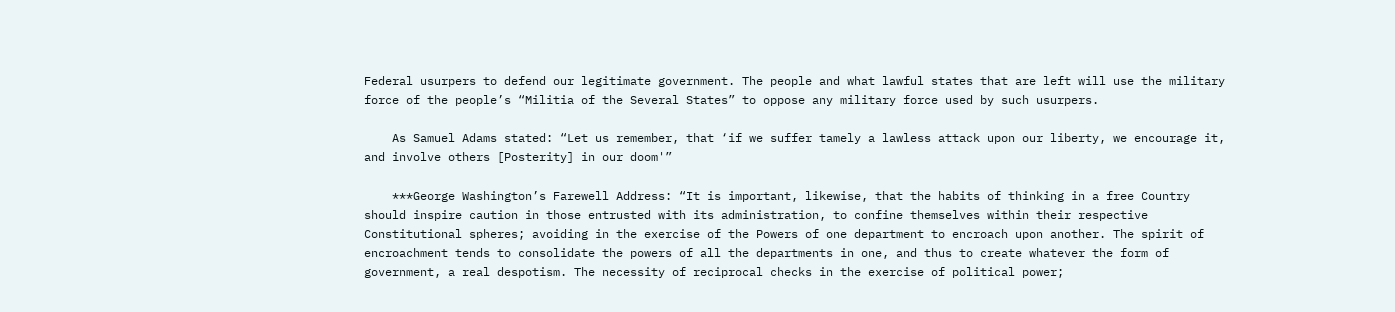Federal usurpers to defend our legitimate government. The people and what lawful states that are left will use the military force of the people’s “Militia of the Several States” to oppose any military force used by such usurpers.

    As Samuel Adams stated: “Let us remember, that ‘if we suffer tamely a lawless attack upon our liberty, we encourage it, and involve others [Posterity] in our doom'”

    ***George Washington’s Farewell Address: “It is important, likewise, that the habits of thinking in a free Country should inspire caution in those entrusted with its administration, to confine themselves within their respective Constitutional spheres; avoiding in the exercise of the Powers of one department to encroach upon another. The spirit of encroachment tends to consolidate the powers of all the departments in one, and thus to create whatever the form of government, a real despotism. The necessity of reciprocal checks in the exercise of political power;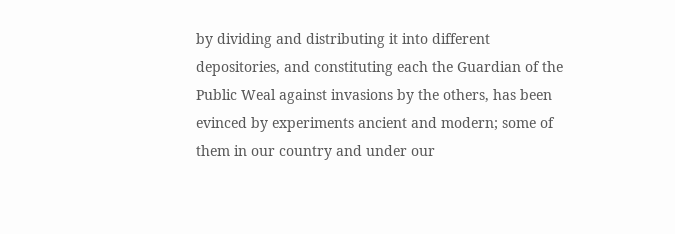by dividing and distributing it into different depositories, and constituting each the Guardian of the Public Weal against invasions by the others, has been evinced by experiments ancient and modern; some of them in our country and under our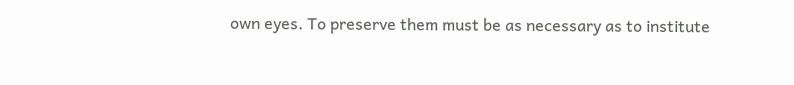own eyes. To preserve them must be as necessary as to institute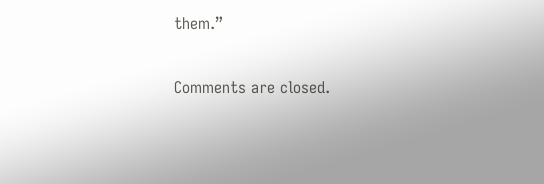them.”

Comments are closed.